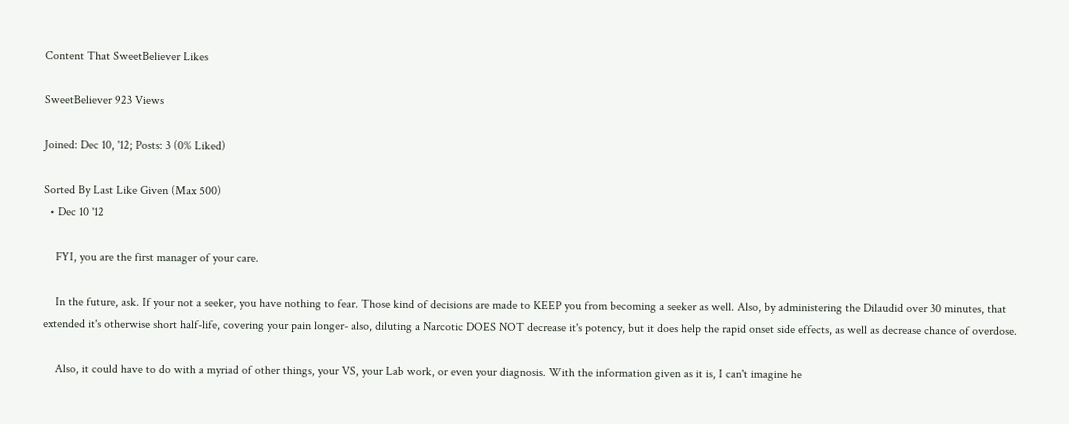Content That SweetBeliever Likes

SweetBeliever 923 Views

Joined: Dec 10, '12; Posts: 3 (0% Liked)

Sorted By Last Like Given (Max 500)
  • Dec 10 '12

    FYI, you are the first manager of your care.

    In the future, ask. If your not a seeker, you have nothing to fear. Those kind of decisions are made to KEEP you from becoming a seeker as well. Also, by administering the Dilaudid over 30 minutes, that extended it's otherwise short half-life, covering your pain longer- also, diluting a Narcotic DOES NOT decrease it's potency, but it does help the rapid onset side effects, as well as decrease chance of overdose.

    Also, it could have to do with a myriad of other things, your VS, your Lab work, or even your diagnosis. With the information given as it is, I can't imagine he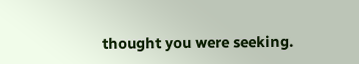thought you were seeking.